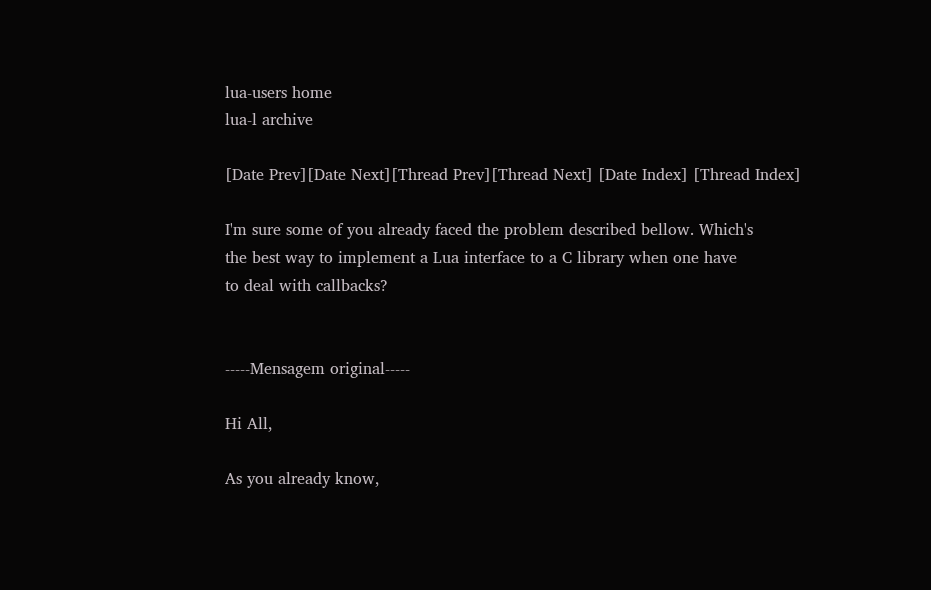lua-users home
lua-l archive

[Date Prev][Date Next][Thread Prev][Thread Next] [Date Index] [Thread Index]

I'm sure some of you already faced the problem described bellow. Which's
the best way to implement a Lua interface to a C library when one have
to deal with callbacks?


-----Mensagem original-----

Hi All,

As you already know,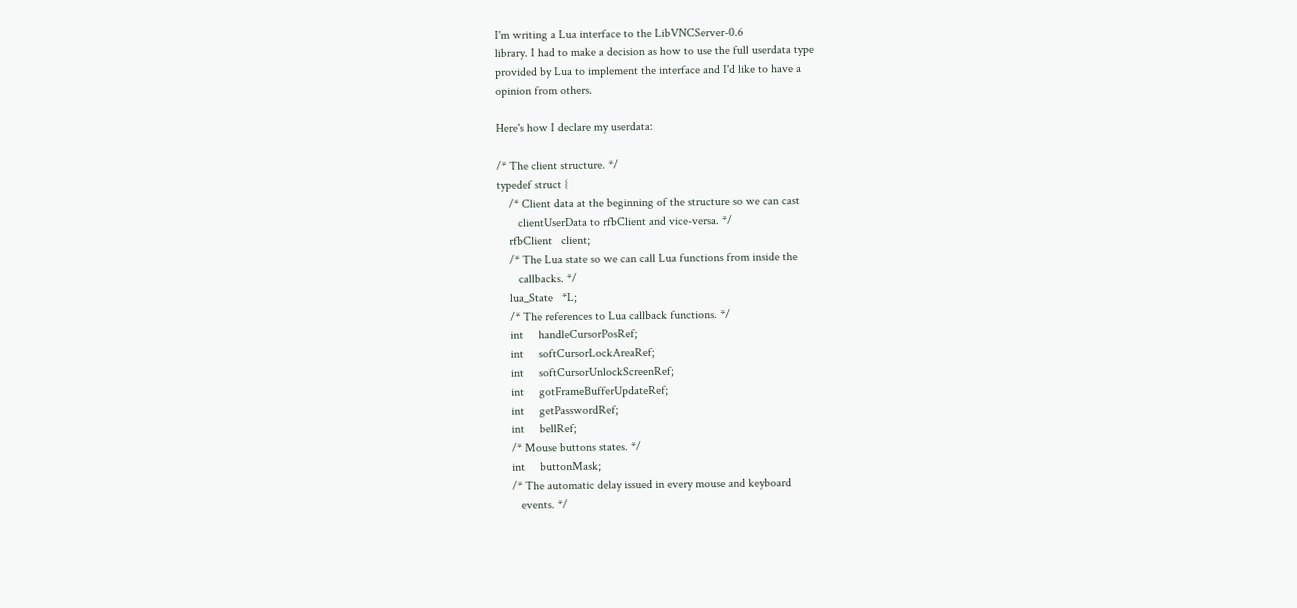I'm writing a Lua interface to the LibVNCServer-0.6
library. I had to make a decision as how to use the full userdata type
provided by Lua to implement the interface and I'd like to have a
opinion from others.

Here's how I declare my userdata:

/* The client structure. */
typedef struct {
    /* Client data at the beginning of the structure so we can cast
       clientUserData to rfbClient and vice-versa. */
    rfbClient   client;
    /* The Lua state so we can call Lua functions from inside the
       callbacks. */
    lua_State   *L;
    /* The references to Lua callback functions. */
    int     handleCursorPosRef;
    int     softCursorLockAreaRef;
    int     softCursorUnlockScreenRef;
    int     gotFrameBufferUpdateRef;
    int     getPasswordRef;
    int     bellRef;
    /* Mouse buttons states. */
    int     buttonMask;
    /* The automatic delay issued in every mouse and keyboard
       events. */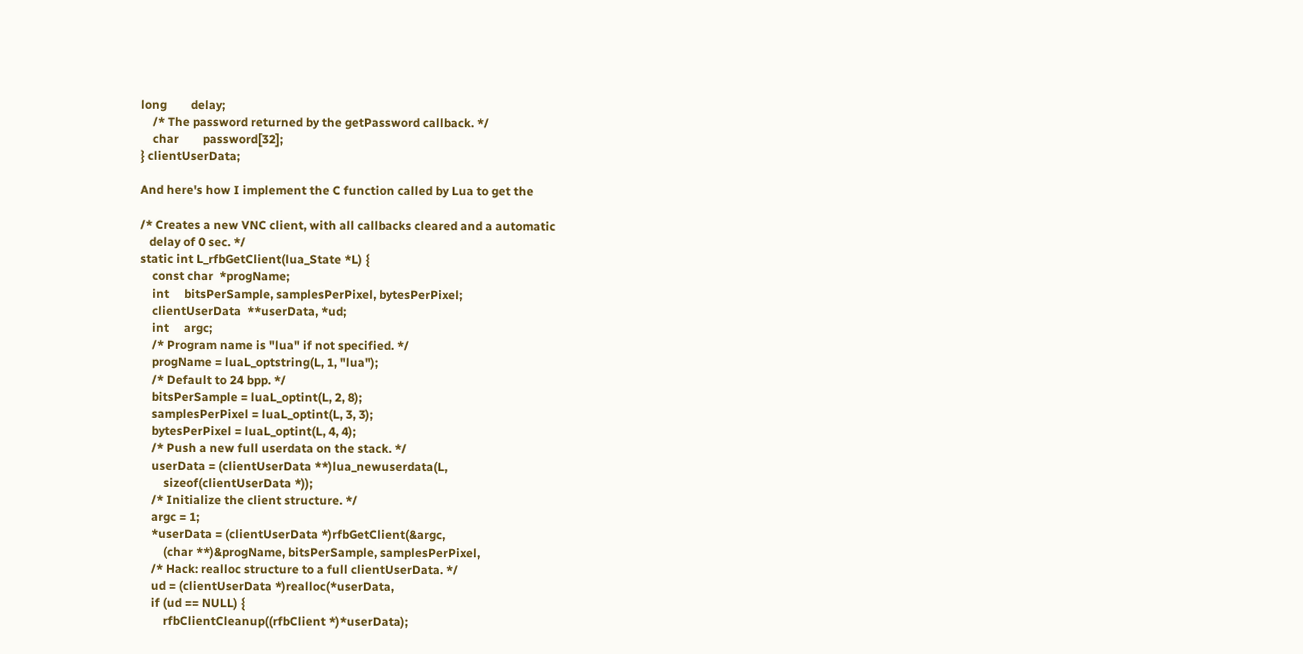long        delay;
    /* The password returned by the getPassword callback. */
    char        password[32];
} clientUserData;

And here's how I implement the C function called by Lua to get the

/* Creates a new VNC client, with all callbacks cleared and a automatic
   delay of 0 sec. */
static int L_rfbGetClient(lua_State *L) {
    const char  *progName;
    int     bitsPerSample, samplesPerPixel, bytesPerPixel;
    clientUserData  **userData, *ud;
    int     argc;
    /* Program name is "lua" if not specified. */
    progName = luaL_optstring(L, 1, "lua");
    /* Default to 24 bpp. */
    bitsPerSample = luaL_optint(L, 2, 8);
    samplesPerPixel = luaL_optint(L, 3, 3);
    bytesPerPixel = luaL_optint(L, 4, 4);
    /* Push a new full userdata on the stack. */
    userData = (clientUserData **)lua_newuserdata(L,
        sizeof(clientUserData *));
    /* Initialize the client structure. */
    argc = 1;
    *userData = (clientUserData *)rfbGetClient(&argc,
        (char **)&progName, bitsPerSample, samplesPerPixel,
    /* Hack: realloc structure to a full clientUserData. */
    ud = (clientUserData *)realloc(*userData,
    if (ud == NULL) {
        rfbClientCleanup((rfbClient *)*userData);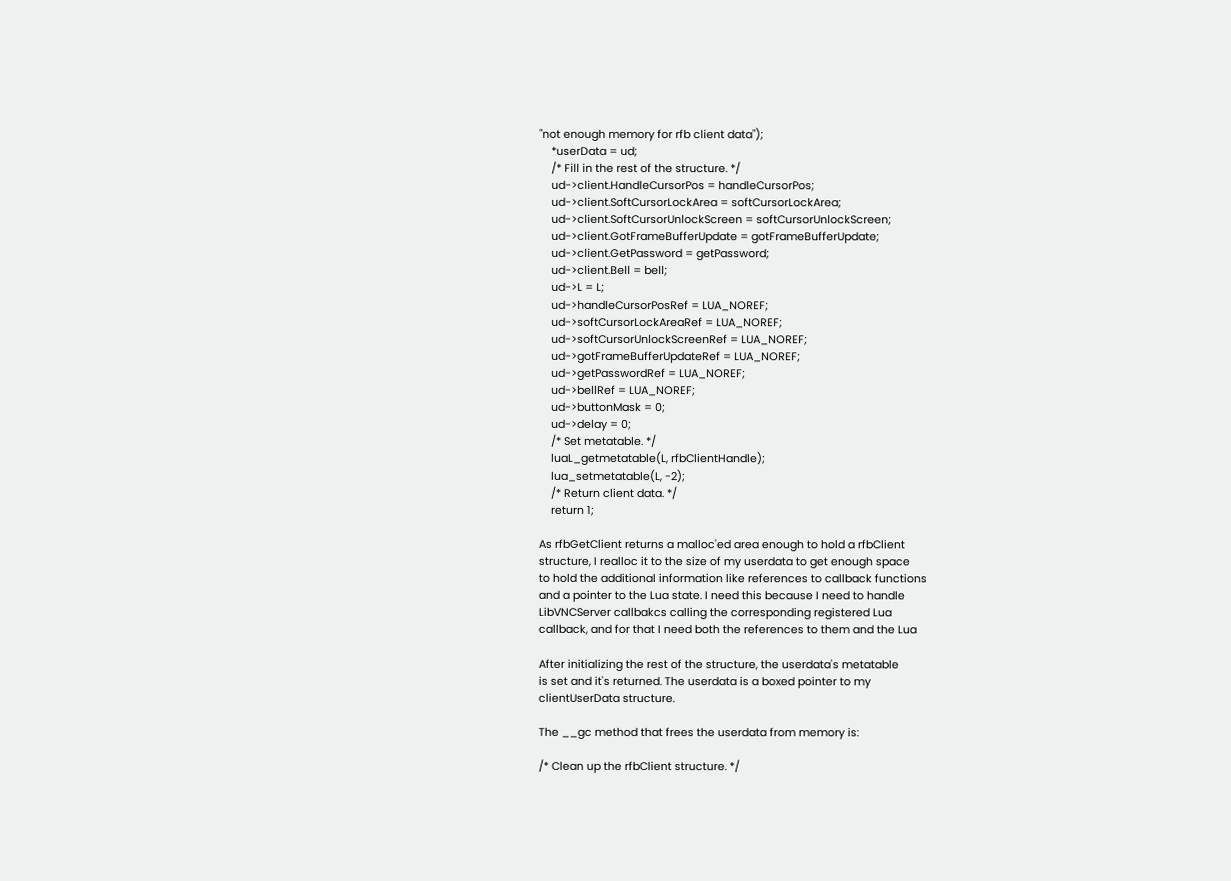"not enough memory for rfb client data");
    *userData = ud;
    /* Fill in the rest of the structure. */
    ud->client.HandleCursorPos = handleCursorPos;
    ud->client.SoftCursorLockArea = softCursorLockArea;
    ud->client.SoftCursorUnlockScreen = softCursorUnlockScreen;
    ud->client.GotFrameBufferUpdate = gotFrameBufferUpdate;
    ud->client.GetPassword = getPassword;
    ud->client.Bell = bell;
    ud->L = L;
    ud->handleCursorPosRef = LUA_NOREF;
    ud->softCursorLockAreaRef = LUA_NOREF;
    ud->softCursorUnlockScreenRef = LUA_NOREF;
    ud->gotFrameBufferUpdateRef = LUA_NOREF;
    ud->getPasswordRef = LUA_NOREF;
    ud->bellRef = LUA_NOREF;
    ud->buttonMask = 0;
    ud->delay = 0;
    /* Set metatable. */
    luaL_getmetatable(L, rfbClientHandle);
    lua_setmetatable(L, -2);
    /* Return client data. */
    return 1;

As rfbGetClient returns a malloc'ed area enough to hold a rfbClient
structure, I realloc it to the size of my userdata to get enough space
to hold the additional information like references to callback functions
and a pointer to the Lua state. I need this because I need to handle
LibVNCServer callbakcs calling the corresponding registered Lua
callback, and for that I need both the references to them and the Lua

After initializing the rest of the structure, the userdata's metatable
is set and it's returned. The userdata is a boxed pointer to my
clientUserData structure.

The __gc method that frees the userdata from memory is:

/* Clean up the rfbClient structure. */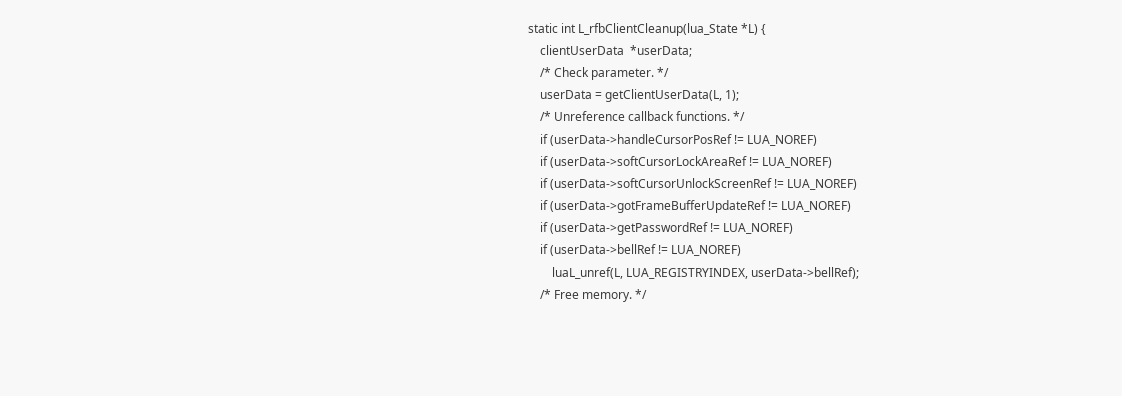static int L_rfbClientCleanup(lua_State *L) {
    clientUserData  *userData;
    /* Check parameter. */
    userData = getClientUserData(L, 1);
    /* Unreference callback functions. */
    if (userData->handleCursorPosRef != LUA_NOREF)
    if (userData->softCursorLockAreaRef != LUA_NOREF)
    if (userData->softCursorUnlockScreenRef != LUA_NOREF)
    if (userData->gotFrameBufferUpdateRef != LUA_NOREF)
    if (userData->getPasswordRef != LUA_NOREF)
    if (userData->bellRef != LUA_NOREF)
        luaL_unref(L, LUA_REGISTRYINDEX, userData->bellRef);
    /* Free memory. */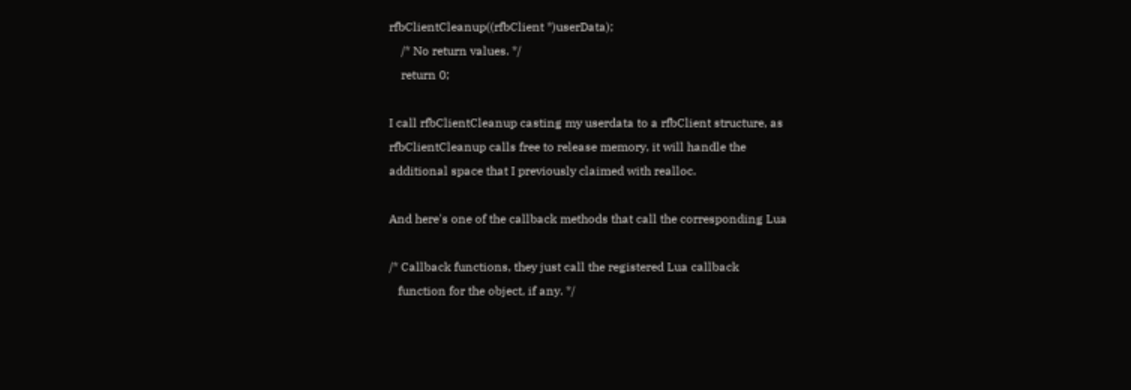rfbClientCleanup((rfbClient *)userData);
    /* No return values. */
    return 0;

I call rfbClientCleanup casting my userdata to a rfbClient structure, as
rfbClientCleanup calls free to release memory, it will handle the
additional space that I previously claimed with realloc.

And here's one of the callback methods that call the corresponding Lua

/* Callback functions, they just call the registered Lua callback
   function for the object, if any. */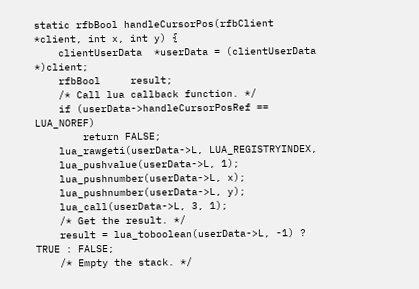static rfbBool handleCursorPos(rfbClient *client, int x, int y) {
    clientUserData  *userData = (clientUserData *)client;
    rfbBool     result;
    /* Call lua callback function. */
    if (userData->handleCursorPosRef == LUA_NOREF)
        return FALSE;
    lua_rawgeti(userData->L, LUA_REGISTRYINDEX,
    lua_pushvalue(userData->L, 1);
    lua_pushnumber(userData->L, x);
    lua_pushnumber(userData->L, y);
    lua_call(userData->L, 3, 1);
    /* Get the result. */
    result = lua_toboolean(userData->L, -1) ? TRUE : FALSE;
    /* Empty the stack. */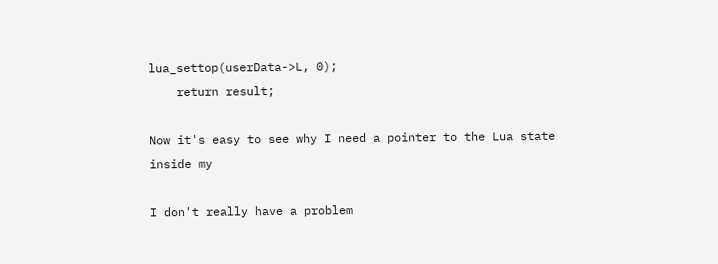lua_settop(userData->L, 0);
    return result;

Now it's easy to see why I need a pointer to the Lua state inside my

I don't really have a problem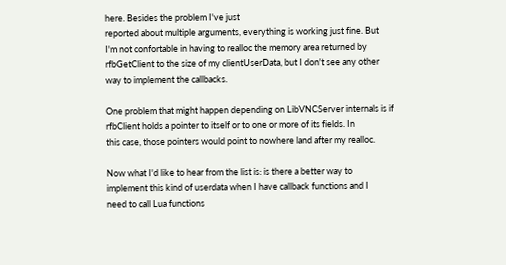here. Besides the problem I've just
reported about multiple arguments, everything is working just fine. But
I'm not confortable in having to realloc the memory area returned by
rfbGetClient to the size of my clientUserData, but I don't see any other
way to implement the callbacks.

One problem that might happen depending on LibVNCServer internals is if
rfbClient holds a pointer to itself or to one or more of its fields. In
this case, those pointers would point to nowhere land after my realloc.

Now what I'd like to hear from the list is: is there a better way to
implement this kind of userdata when I have callback functions and I
need to call Lua functions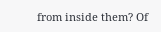from inside them? Of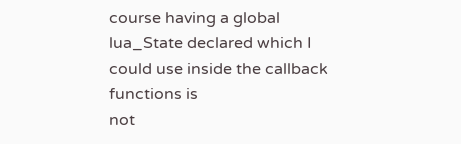course having a global
lua_State declared which I could use inside the callback functions is
not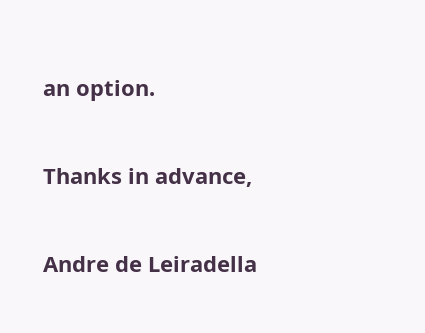an option.

Thanks in advance,

Andre de Leiradella